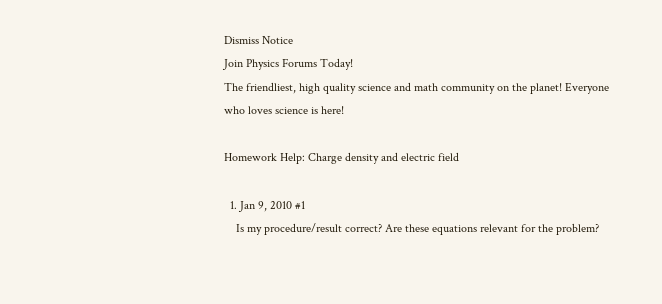Dismiss Notice
Join Physics Forums Today!
The friendliest, high quality science and math community on the planet! Everyone who loves science is here!

Homework Help: Charge density and electric field

  1. Jan 9, 2010 #1
    Is my procedure/result correct? Are these equations relevant for the problem?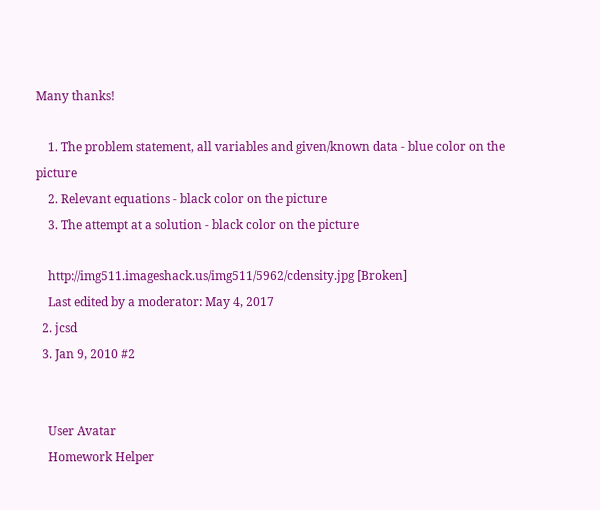Many thanks!

    1. The problem statement, all variables and given/known data - blue color on the picture
    2. Relevant equations - black color on the picture
    3. The attempt at a solution - black color on the picture

    http://img511.imageshack.us/img511/5962/cdensity.jpg [Broken]
    Last edited by a moderator: May 4, 2017
  2. jcsd
  3. Jan 9, 2010 #2


    User Avatar
    Homework Helper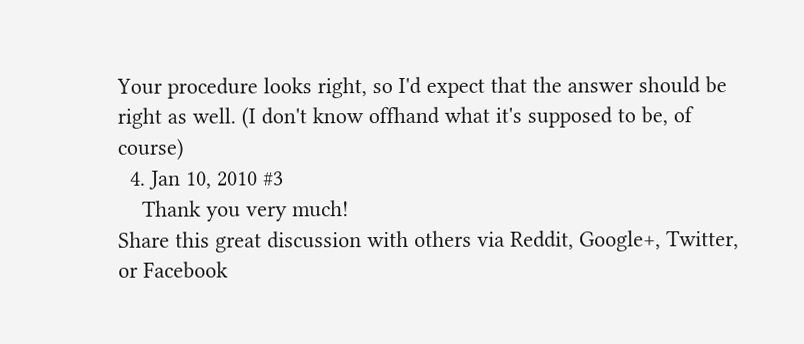Your procedure looks right, so I'd expect that the answer should be right as well. (I don't know offhand what it's supposed to be, of course)
  4. Jan 10, 2010 #3
    Thank you very much!
Share this great discussion with others via Reddit, Google+, Twitter, or Facebook